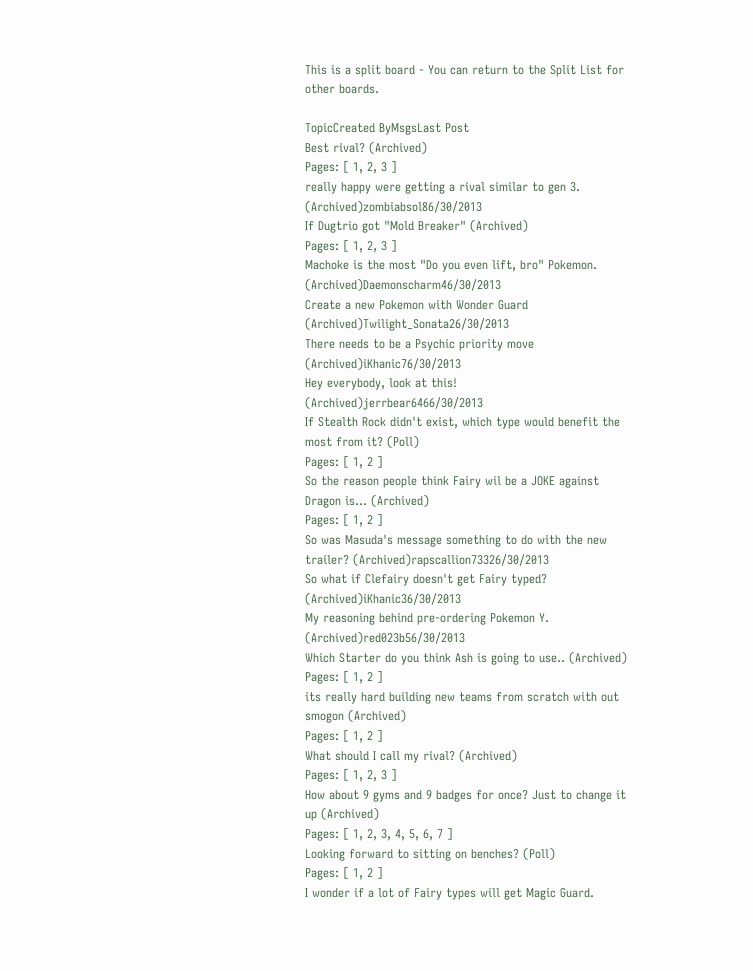This is a split board - You can return to the Split List for other boards.

TopicCreated ByMsgsLast Post
Best rival? (Archived)
Pages: [ 1, 2, 3 ]
really happy were getting a rival similar to gen 3. (Archived)zombiabsol86/30/2013
If Dugtrio got "Mold Breaker" (Archived)
Pages: [ 1, 2, 3 ]
Machoke is the most "Do you even lift, bro" Pokemon. (Archived)Daemonscharm46/30/2013
Create a new Pokemon with Wonder Guard (Archived)Twilight_Sonata26/30/2013
There needs to be a Psychic priority move (Archived)iKhanic76/30/2013
Hey everybody, look at this! (Archived)jerrbear6466/30/2013
If Stealth Rock didn't exist, which type would benefit the most from it? (Poll)
Pages: [ 1, 2 ]
So the reason people think Fairy wil be a JOKE against Dragon is... (Archived)
Pages: [ 1, 2 ]
So was Masuda's message something to do with the new trailer? (Archived)rapscallion73326/30/2013
So what if Clefairy doesn't get Fairy typed? (Archived)iKhanic36/30/2013
My reasoning behind pre-ordering Pokemon Y. (Archived)red023b56/30/2013
Which Starter do you think Ash is going to use.. (Archived)
Pages: [ 1, 2 ]
its really hard building new teams from scratch with out smogon (Archived)
Pages: [ 1, 2 ]
What should I call my rival? (Archived)
Pages: [ 1, 2, 3 ]
How about 9 gyms and 9 badges for once? Just to change it up (Archived)
Pages: [ 1, 2, 3, 4, 5, 6, 7 ]
Looking forward to sitting on benches? (Poll)
Pages: [ 1, 2 ]
I wonder if a lot of Fairy types will get Magic Guard.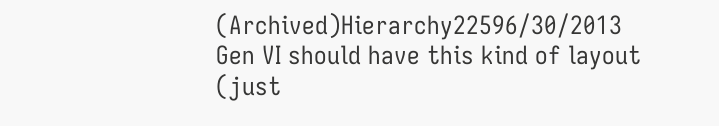(Archived)Hierarchy22596/30/2013
Gen VI should have this kind of layout (just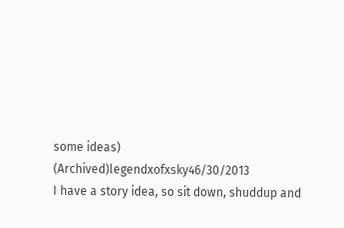some ideas) (Archived)legendxofxsky46/30/2013
I have a story idea, so sit down, shuddup and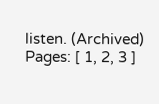listen. (Archived)
Pages: [ 1, 2, 3 ]